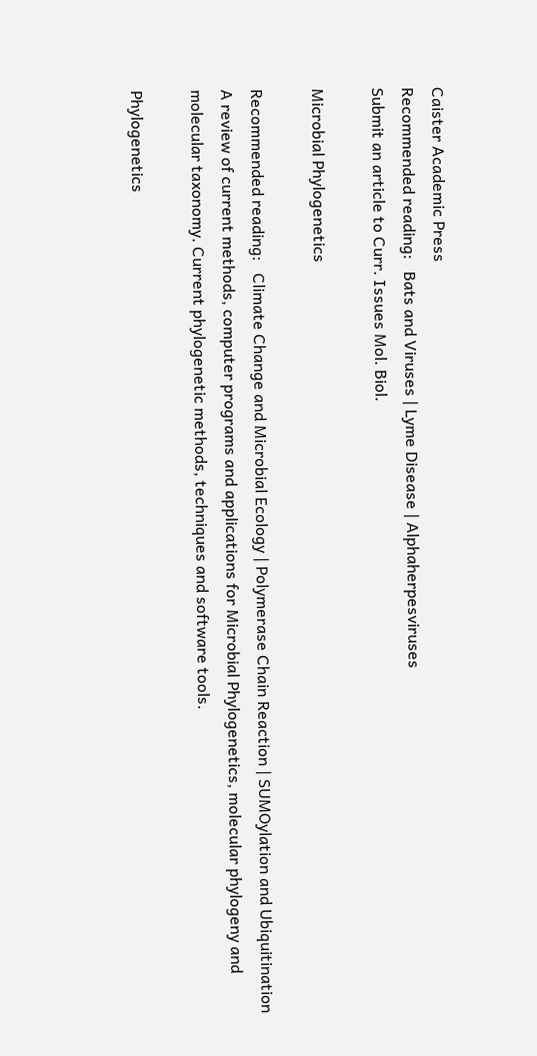Caister Academic Press
Recommended reading:   Bats and Viruses | Lyme Disease | Alphaherpesviruses
Submit an article to Curr. Issues Mol. Biol.

Microbial Phylogenetics

Recommended reading:   Climate Change and Microbial Ecology | Polymerase Chain Reaction | SUMOylation and Ubiquitination
A review of current methods, computer programs and applications for Microbial Phylogenetics, molecular phylogeny and molecular taxonomy. Current phylogenetic methods, techniques and software tools.

Phylogenetics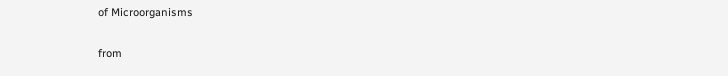of Microorganisms

from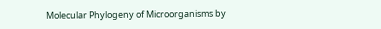Molecular Phylogeny of Microorganisms by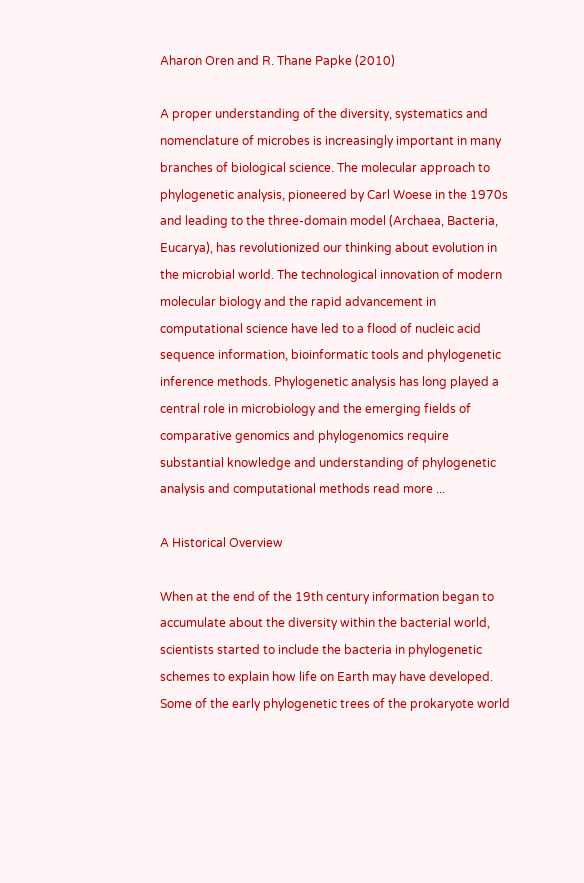Aharon Oren and R. Thane Papke (2010)

A proper understanding of the diversity, systematics and nomenclature of microbes is increasingly important in many branches of biological science. The molecular approach to phylogenetic analysis, pioneered by Carl Woese in the 1970s and leading to the three-domain model (Archaea, Bacteria, Eucarya), has revolutionized our thinking about evolution in the microbial world. The technological innovation of modern molecular biology and the rapid advancement in computational science have led to a flood of nucleic acid sequence information, bioinformatic tools and phylogenetic inference methods. Phylogenetic analysis has long played a central role in microbiology and the emerging fields of comparative genomics and phylogenomics require substantial knowledge and understanding of phylogenetic analysis and computational methods read more ...

A Historical Overview

When at the end of the 19th century information began to accumulate about the diversity within the bacterial world, scientists started to include the bacteria in phylogenetic schemes to explain how life on Earth may have developed. Some of the early phylogenetic trees of the prokaryote world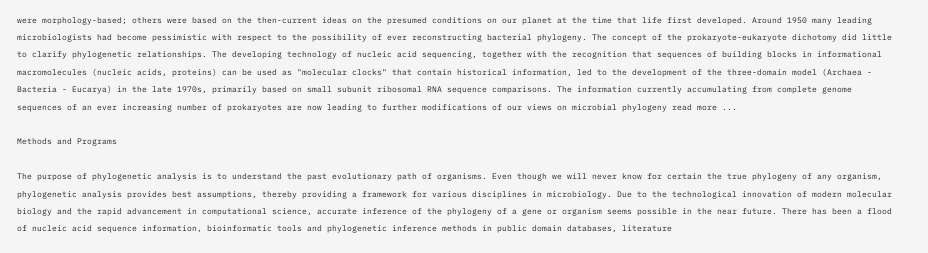were morphology-based; others were based on the then-current ideas on the presumed conditions on our planet at the time that life first developed. Around 1950 many leading microbiologists had become pessimistic with respect to the possibility of ever reconstructing bacterial phylogeny. The concept of the prokaryote-eukaryote dichotomy did little to clarify phylogenetic relationships. The developing technology of nucleic acid sequencing, together with the recognition that sequences of building blocks in informational macromolecules (nucleic acids, proteins) can be used as "molecular clocks" that contain historical information, led to the development of the three-domain model (Archaea - Bacteria - Eucarya) in the late 1970s, primarily based on small subunit ribosomal RNA sequence comparisons. The information currently accumulating from complete genome sequences of an ever increasing number of prokaryotes are now leading to further modifications of our views on microbial phylogeny read more ...

Methods and Programs

The purpose of phylogenetic analysis is to understand the past evolutionary path of organisms. Even though we will never know for certain the true phylogeny of any organism, phylogenetic analysis provides best assumptions, thereby providing a framework for various disciplines in microbiology. Due to the technological innovation of modern molecular biology and the rapid advancement in computational science, accurate inference of the phylogeny of a gene or organism seems possible in the near future. There has been a flood of nucleic acid sequence information, bioinformatic tools and phylogenetic inference methods in public domain databases, literature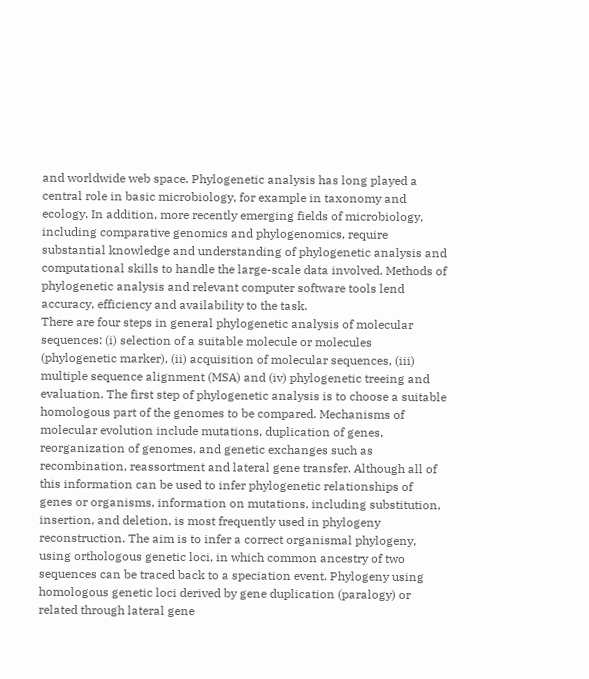and worldwide web space. Phylogenetic analysis has long played a central role in basic microbiology, for example in taxonomy and ecology. In addition, more recently emerging fields of microbiology, including comparative genomics and phylogenomics, require substantial knowledge and understanding of phylogenetic analysis and computational skills to handle the large-scale data involved. Methods of phylogenetic analysis and relevant computer software tools lend accuracy, efficiency and availability to the task.
There are four steps in general phylogenetic analysis of molecular sequences: (i) selection of a suitable molecule or molecules (phylogenetic marker), (ii) acquisition of molecular sequences, (iii) multiple sequence alignment (MSA) and (iv) phylogenetic treeing and evaluation. The first step of phylogenetic analysis is to choose a suitable homologous part of the genomes to be compared. Mechanisms of molecular evolution include mutations, duplication of genes, reorganization of genomes, and genetic exchanges such as recombination, reassortment and lateral gene transfer. Although all of this information can be used to infer phylogenetic relationships of genes or organisms, information on mutations, including substitution, insertion, and deletion, is most frequently used in phylogeny reconstruction. The aim is to infer a correct organismal phylogeny, using orthologous genetic loci, in which common ancestry of two sequences can be traced back to a speciation event. Phylogeny using homologous genetic loci derived by gene duplication (paralogy) or related through lateral gene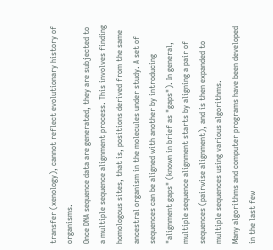transfer (xenology), cannot reflect evolutionary history of organisms.
Once DNA sequence data are generated, they are subjected to a multiple sequence alignment process. This involves finding homologous sites, that is, positions derived from the same ancestral organism in the molecules under study. A set of sequences can be aligned with another by introducing "alignment gaps" (known in brief as "gaps"). In general, multiple sequence alignment starts by aligning a pair of sequences (pairwise alignment), and is then expanded to multiple sequences using various algorithms.
Many algorithms and computer programs have been developed in the last few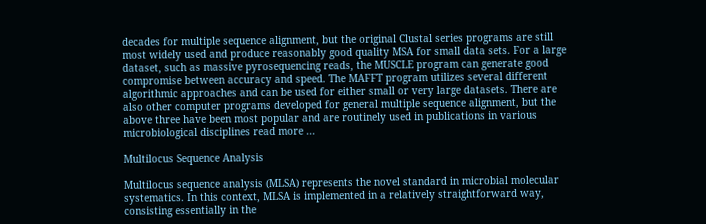decades for multiple sequence alignment, but the original Clustal series programs are still most widely used and produce reasonably good quality MSA for small data sets. For a large dataset, such as massive pyrosequencing reads, the MUSCLE program can generate good compromise between accuracy and speed. The MAFFT program utilizes several different algorithmic approaches and can be used for either small or very large datasets. There are also other computer programs developed for general multiple sequence alignment, but the above three have been most popular and are routinely used in publications in various microbiological disciplines read more ...

Multilocus Sequence Analysis

Multilocus sequence analysis (MLSA) represents the novel standard in microbial molecular systematics. In this context, MLSA is implemented in a relatively straightforward way, consisting essentially in the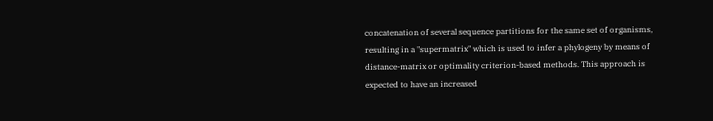concatenation of several sequence partitions for the same set of organisms, resulting in a "supermatrix" which is used to infer a phylogeny by means of distance-matrix or optimality criterion-based methods. This approach is expected to have an increased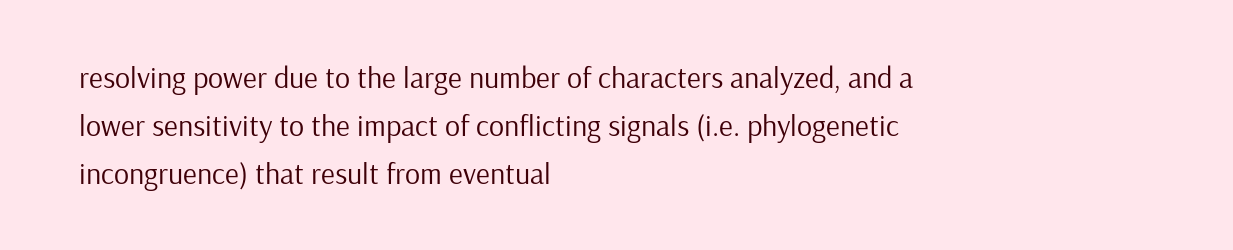resolving power due to the large number of characters analyzed, and a lower sensitivity to the impact of conflicting signals (i.e. phylogenetic incongruence) that result from eventual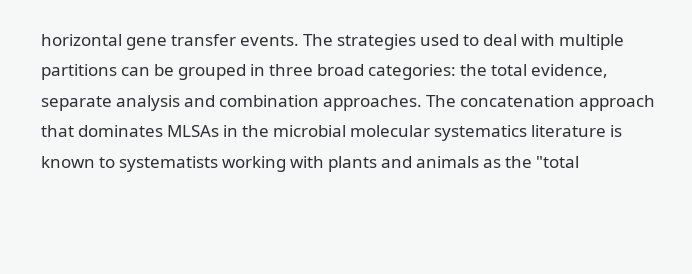horizontal gene transfer events. The strategies used to deal with multiple partitions can be grouped in three broad categories: the total evidence, separate analysis and combination approaches. The concatenation approach that dominates MLSAs in the microbial molecular systematics literature is known to systematists working with plants and animals as the "total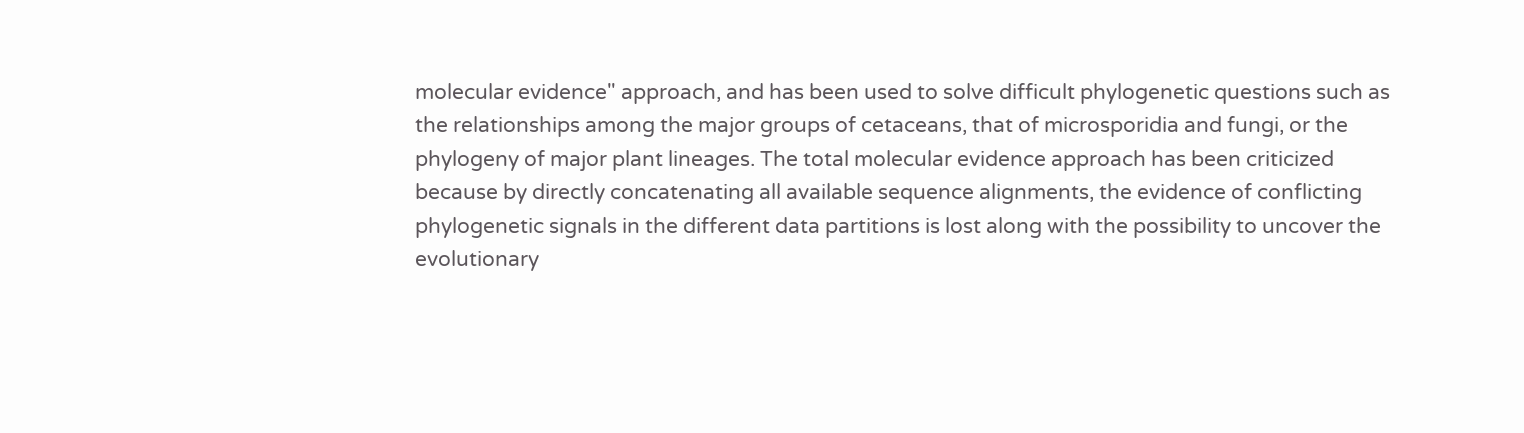molecular evidence" approach, and has been used to solve difficult phylogenetic questions such as the relationships among the major groups of cetaceans, that of microsporidia and fungi, or the phylogeny of major plant lineages. The total molecular evidence approach has been criticized because by directly concatenating all available sequence alignments, the evidence of conflicting phylogenetic signals in the different data partitions is lost along with the possibility to uncover the evolutionary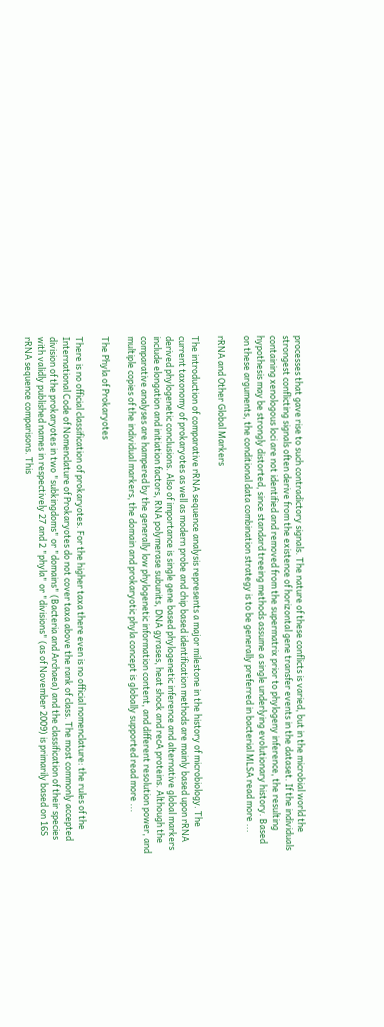processes that gave rise to such contradictory signals. The nature of these conflicts is varied, but in the microbial world the strongest conflicting signals often derive from the existence of horizontal gene transfer events in the dataset. If the individuals containing xenologous loci are not identified and removed from the supermatrix prior to phylogeny inference, the resulting hypothesis may be strongly distorted, since standard treeing methods assume a single underlying evolutionary history. Based on these arguments, the conditional data combination strategy is to be generally preferred in bacterial MLSA read more ...

rRNA and Other Global Markers

The introduction of comparative rRNA sequence analysis represents a major milestone in the history of microbiology. The current taxonomy of prokaryotes as well as modern probe and chip based identification methods are mainly based upon rRNA derived phylogenetic conclusions. Also of importance is single gene based phylogenetic inference and alternative global markers include elongation and initiation factors, RNA polymerase subunits, DNA gyrases, heat shock and recA proteins. Although the comparative analyses are hampered by the generally low phylogenetic information content, and different resolution power, and multiple copies of the individual markers, the domain and prokaryotic phyla concept is globally supported read more ...

The Phyla of Prokaryotes

There is no official classification of prokaryotes. For the higher taxa there even is no official nomenclature: the rules of the International Code of Nomenclature of Prokaryotes do not cover taxa above the rank of class. The most commonly accepted division of the prokaryotes in two "subkingdoms" or "domains" (Bacteria and Archaea) and the classification of their species with validly published names in respectively 27 and 2 "phyla" or "divisions" (as of November 2009) is primarily based on 16S rRNA sequence comparisons. This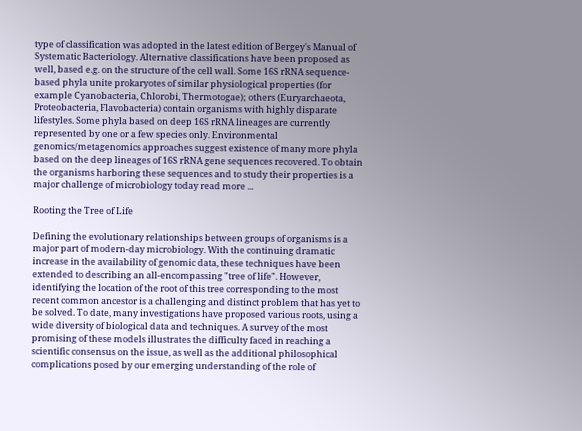type of classification was adopted in the latest edition of Bergey's Manual of Systematic Bacteriology. Alternative classifications have been proposed as well, based e.g. on the structure of the cell wall. Some 16S rRNA sequence-based phyla unite prokaryotes of similar physiological properties (for example Cyanobacteria, Chlorobi, Thermotogae); others (Euryarchaeota, Proteobacteria, Flavobacteria) contain organisms with highly disparate lifestyles. Some phyla based on deep 16S rRNA lineages are currently represented by one or a few species only. Environmental genomics/metagenomics approaches suggest existence of many more phyla based on the deep lineages of 16S rRNA gene sequences recovered. To obtain the organisms harboring these sequences and to study their properties is a major challenge of microbiology today read more ...

Rooting the Tree of Life

Defining the evolutionary relationships between groups of organisms is a major part of modern-day microbiology. With the continuing dramatic increase in the availability of genomic data, these techniques have been extended to describing an all-encompassing "tree of life". However, identifying the location of the root of this tree corresponding to the most recent common ancestor is a challenging and distinct problem that has yet to be solved. To date, many investigations have proposed various roots, using a wide diversity of biological data and techniques. A survey of the most promising of these models illustrates the difficulty faced in reaching a scientific consensus on the issue, as well as the additional philosophical complications posed by our emerging understanding of the role of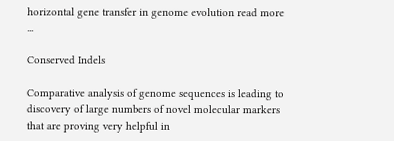horizontal gene transfer in genome evolution read more ...

Conserved Indels

Comparative analysis of genome sequences is leading to discovery of large numbers of novel molecular markers that are proving very helpful in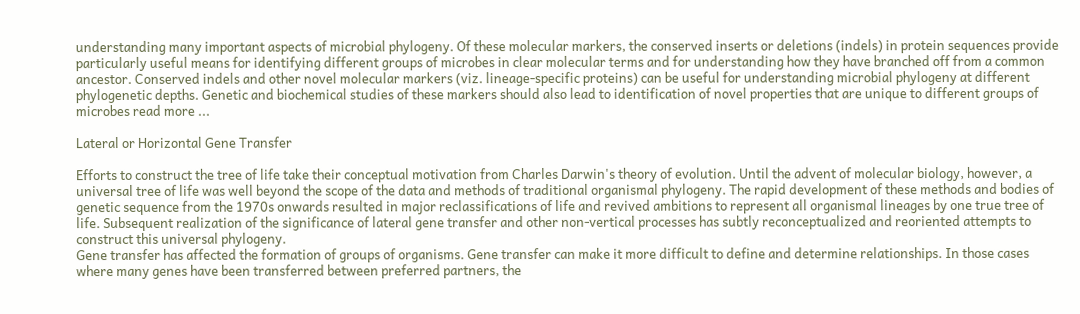understanding many important aspects of microbial phylogeny. Of these molecular markers, the conserved inserts or deletions (indels) in protein sequences provide particularly useful means for identifying different groups of microbes in clear molecular terms and for understanding how they have branched off from a common ancestor. Conserved indels and other novel molecular markers (viz. lineage-specific proteins) can be useful for understanding microbial phylogeny at different phylogenetic depths. Genetic and biochemical studies of these markers should also lead to identification of novel properties that are unique to different groups of microbes read more ...

Lateral or Horizontal Gene Transfer

Efforts to construct the tree of life take their conceptual motivation from Charles Darwin's theory of evolution. Until the advent of molecular biology, however, a universal tree of life was well beyond the scope of the data and methods of traditional organismal phylogeny. The rapid development of these methods and bodies of genetic sequence from the 1970s onwards resulted in major reclassifications of life and revived ambitions to represent all organismal lineages by one true tree of life. Subsequent realization of the significance of lateral gene transfer and other non-vertical processes has subtly reconceptualized and reoriented attempts to construct this universal phylogeny.
Gene transfer has affected the formation of groups of organisms. Gene transfer can make it more difficult to define and determine relationships. In those cases where many genes have been transferred between preferred partners, the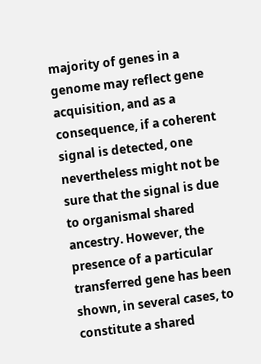majority of genes in a genome may reflect gene acquisition, and as a consequence, if a coherent signal is detected, one nevertheless might not be sure that the signal is due to organismal shared ancestry. However, the presence of a particular transferred gene has been shown, in several cases, to constitute a shared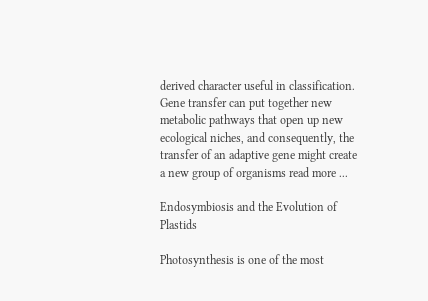derived character useful in classification. Gene transfer can put together new metabolic pathways that open up new ecological niches, and consequently, the transfer of an adaptive gene might create a new group of organisms read more ...

Endosymbiosis and the Evolution of Plastids

Photosynthesis is one of the most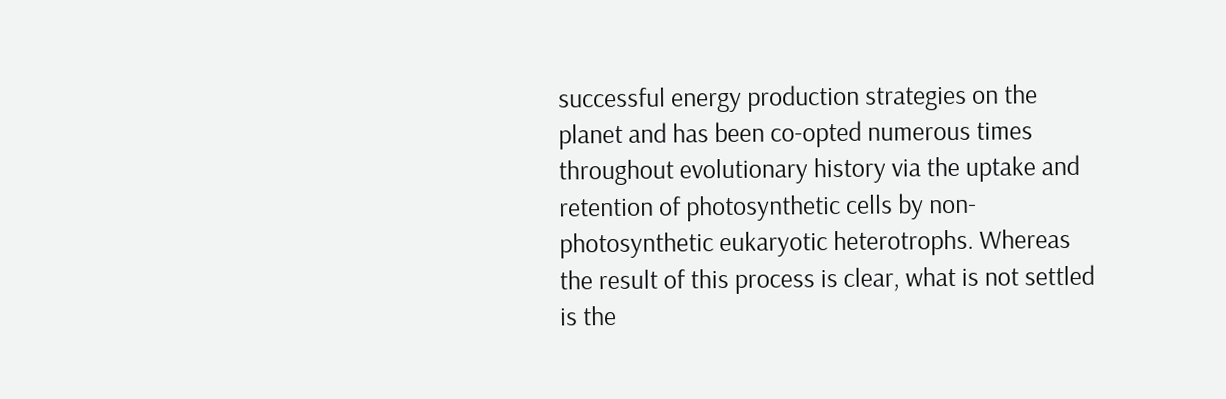successful energy production strategies on the planet and has been co-opted numerous times throughout evolutionary history via the uptake and retention of photosynthetic cells by non-photosynthetic eukaryotic heterotrophs. Whereas the result of this process is clear, what is not settled is the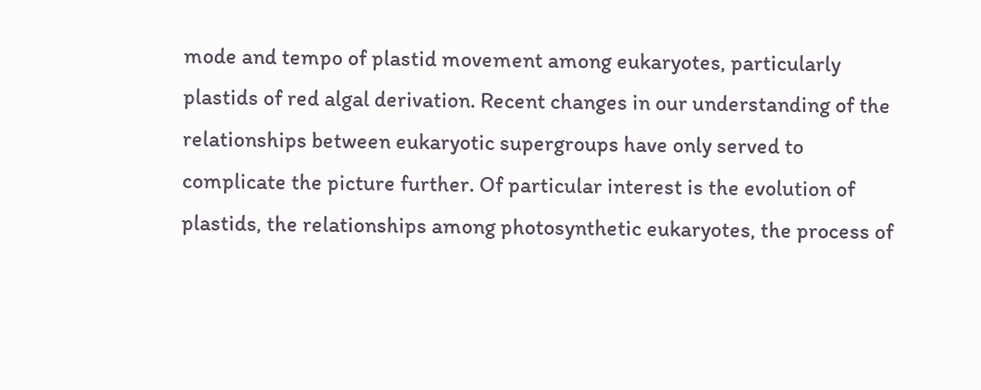mode and tempo of plastid movement among eukaryotes, particularly plastids of red algal derivation. Recent changes in our understanding of the relationships between eukaryotic supergroups have only served to complicate the picture further. Of particular interest is the evolution of plastids, the relationships among photosynthetic eukaryotes, the process of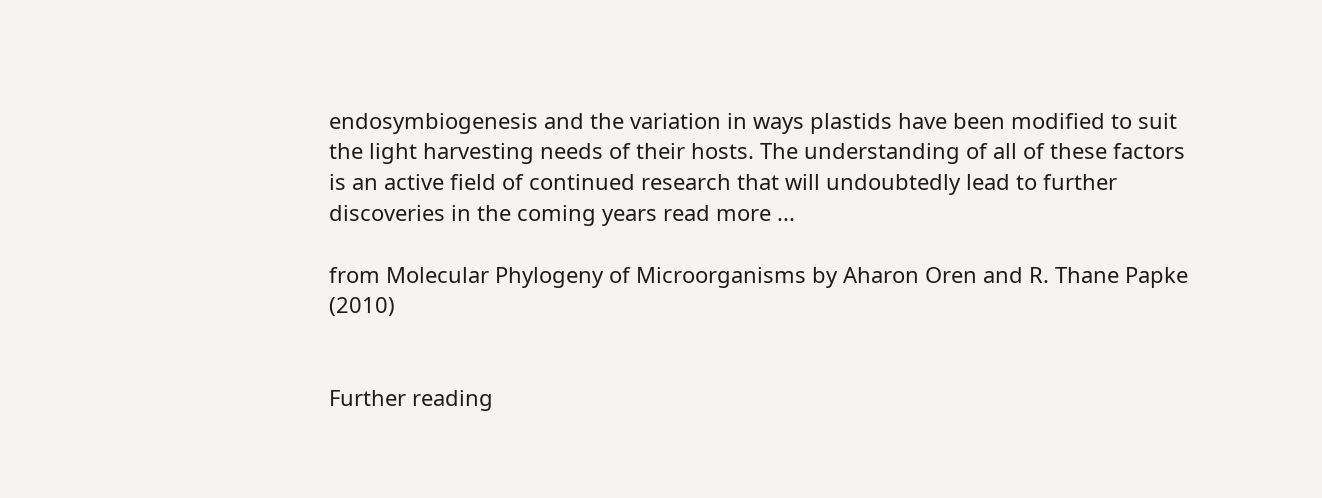endosymbiogenesis and the variation in ways plastids have been modified to suit the light harvesting needs of their hosts. The understanding of all of these factors is an active field of continued research that will undoubtedly lead to further discoveries in the coming years read more ...

from Molecular Phylogeny of Microorganisms by Aharon Oren and R. Thane Papke (2010)


Further reading